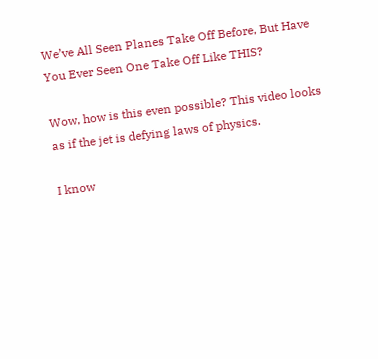We’ve All Seen Planes Take Off Before, But Have You Ever Seen One Take Off Like THIS?

Wow, how is this even possible? This video looks as if the jet is defying laws of physics.

I know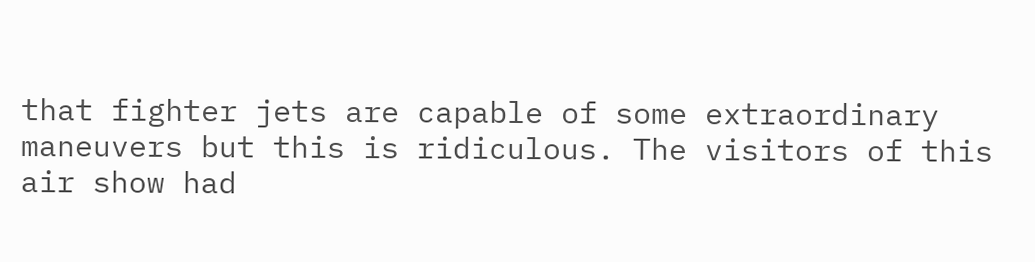that fighter jets are capable of some extraordinary maneuvers but this is ridiculous. The visitors of this air show had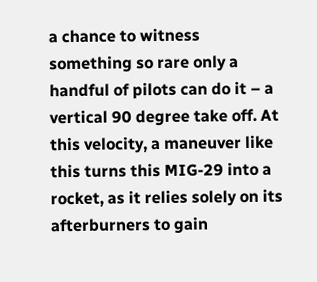a chance to witness something so rare only a handful of pilots can do it – a vertical 90 degree take off. At this velocity, a maneuver like this turns this MIG-29 into a rocket, as it relies solely on its afterburners to gain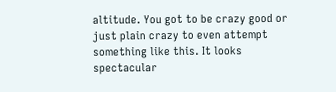altitude. You got to be crazy good or just plain crazy to even attempt something like this. It looks spectacular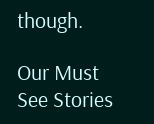though.

Our Must See Stories